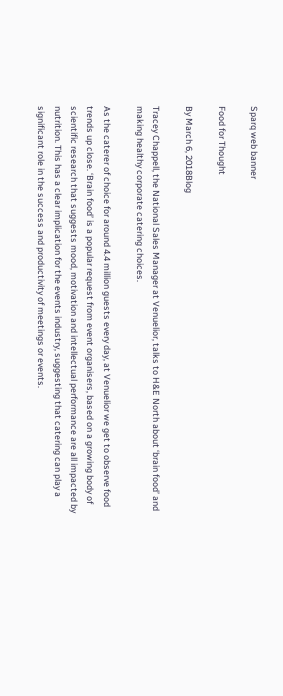Sparq web banner

Food for Thought

By March 6, 2018Blog

Tracey Chappell, the National Sales Manager at Venuelior, talks to H&E North about ‘brain food’ and making healthy corporate catering choices.

As the caterer of choice for around 4.4 million guests every day, at Venuelior we get to observe food trends up close. ‘Brain food’ is a popular request from event organisers, based on a growing body of scientific research that suggests mood, motivation and intellectual performance are all impacted by nutrition. This has a clear implication for the events industry, suggesting that catering can play a significant role in the success and productivity of meetings or events.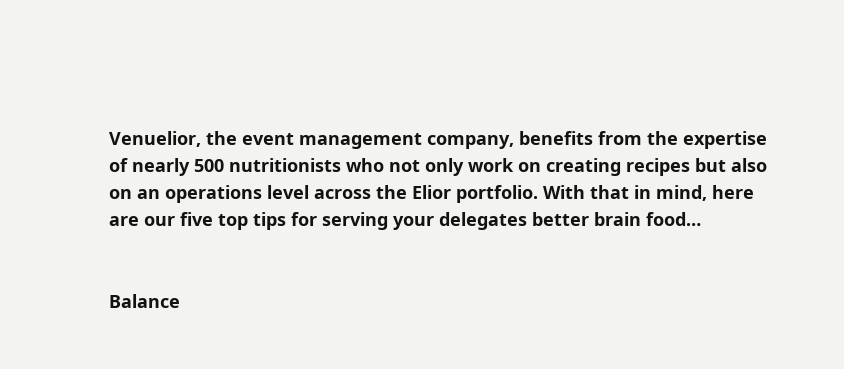Venuelior, the event management company, benefits from the expertise of nearly 500 nutritionists who not only work on creating recipes but also on an operations level across the Elior portfolio. With that in mind, here are our five top tips for serving your delegates better brain food…


Balance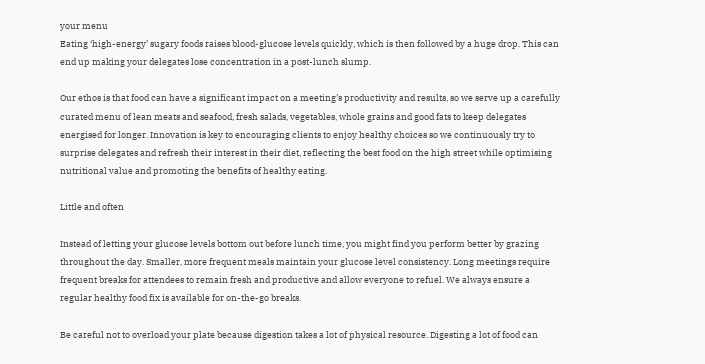your menu
Eating ‘high-energy’ sugary foods raises blood-glucose levels quickly, which is then followed by a huge drop. This can end up making your delegates lose concentration in a post-lunch slump.

Our ethos is that food can have a significant impact on a meeting’s productivity and results, so we serve up a carefully curated menu of lean meats and seafood, fresh salads, vegetables, whole grains and good fats to keep delegates energised for longer. Innovation is key to encouraging clients to enjoy healthy choices so we continuously try to surprise delegates and refresh their interest in their diet, reflecting the best food on the high street while optimising nutritional value and promoting the benefits of healthy eating.

Little and often

Instead of letting your glucose levels bottom out before lunch time, you might find you perform better by grazing throughout the day. Smaller, more frequent meals maintain your glucose level consistency. Long meetings require frequent breaks for attendees to remain fresh and productive and allow everyone to refuel. We always ensure a regular healthy food fix is available for on-the-go breaks.

Be careful not to overload your plate because digestion takes a lot of physical resource. Digesting a lot of food can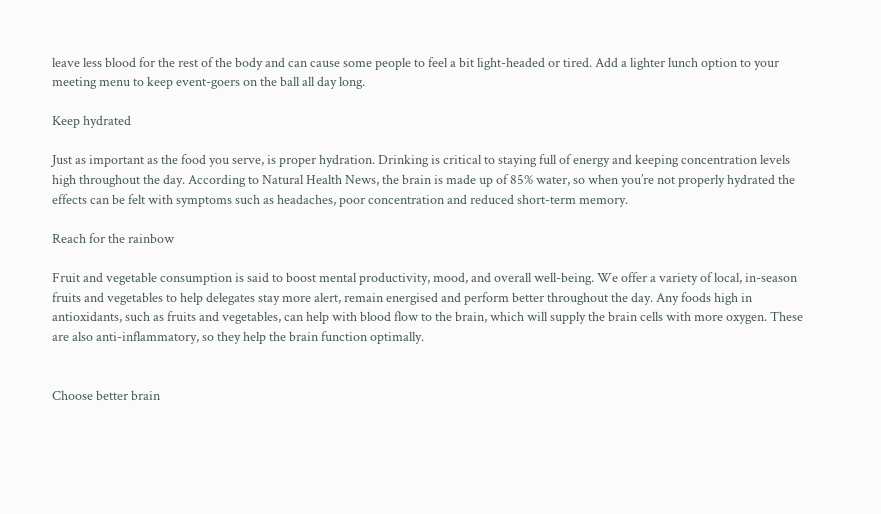leave less blood for the rest of the body and can cause some people to feel a bit light-headed or tired. Add a lighter lunch option to your meeting menu to keep event-goers on the ball all day long.

Keep hydrated

Just as important as the food you serve, is proper hydration. Drinking is critical to staying full of energy and keeping concentration levels high throughout the day. According to Natural Health News, the brain is made up of 85% water, so when you’re not properly hydrated the effects can be felt with symptoms such as headaches, poor concentration and reduced short-term memory.

Reach for the rainbow

Fruit and vegetable consumption is said to boost mental productivity, mood, and overall well-being. We offer a variety of local, in-season fruits and vegetables to help delegates stay more alert, remain energised and perform better throughout the day. Any foods high in antioxidants, such as fruits and vegetables, can help with blood flow to the brain, which will supply the brain cells with more oxygen. These are also anti-inflammatory, so they help the brain function optimally.


Choose better brain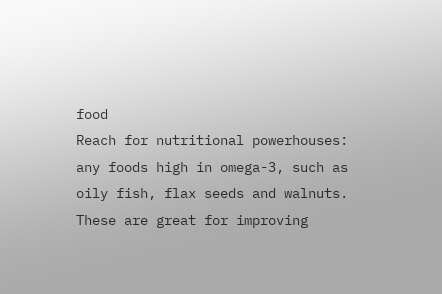food
Reach for nutritional powerhouses: any foods high in omega-3, such as oily fish, flax seeds and walnuts. These are great for improving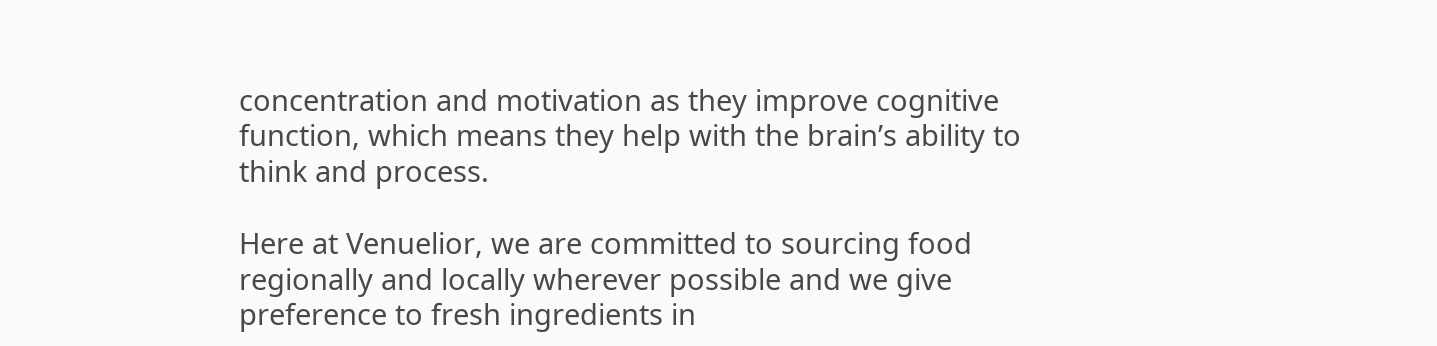concentration and motivation as they improve cognitive function, which means they help with the brain’s ability to think and process.

Here at Venuelior, we are committed to sourcing food regionally and locally wherever possible and we give preference to fresh ingredients in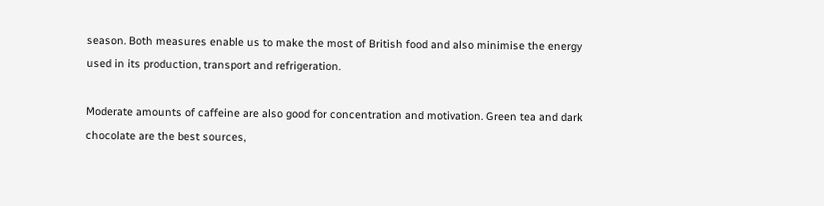season. Both measures enable us to make the most of British food and also minimise the energy used in its production, transport and refrigeration.

Moderate amounts of caffeine are also good for concentration and motivation. Green tea and dark chocolate are the best sources,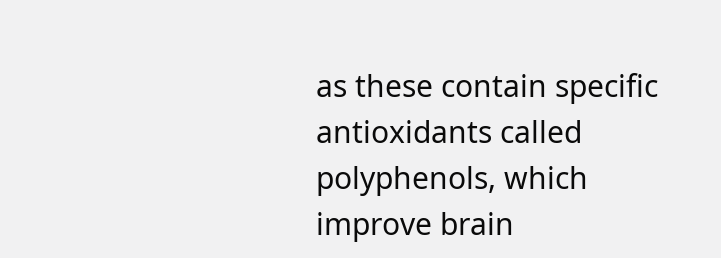as these contain specific antioxidants called polyphenols, which improve brain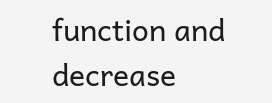function and decrease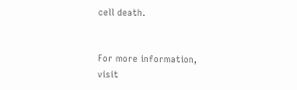cell death.


For more information, visit